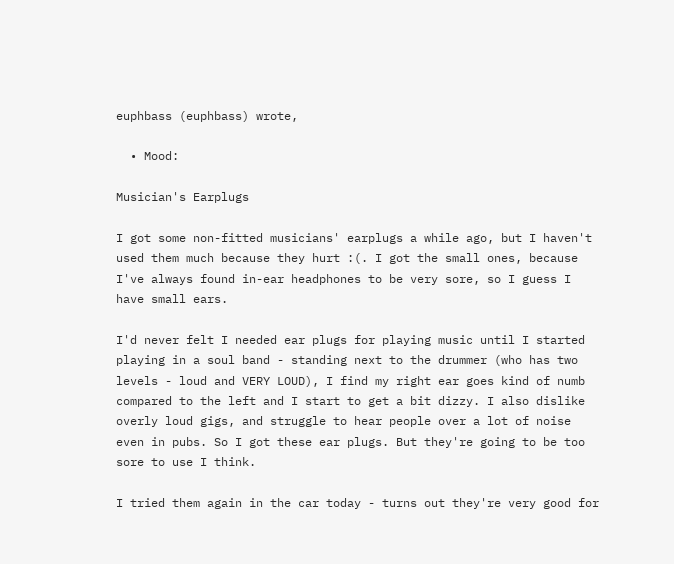euphbass (euphbass) wrote,

  • Mood:

Musician's Earplugs

I got some non-fitted musicians' earplugs a while ago, but I haven't used them much because they hurt :(. I got the small ones, because I've always found in-ear headphones to be very sore, so I guess I have small ears.

I'd never felt I needed ear plugs for playing music until I started playing in a soul band - standing next to the drummer (who has two levels - loud and VERY LOUD), I find my right ear goes kind of numb compared to the left and I start to get a bit dizzy. I also dislike overly loud gigs, and struggle to hear people over a lot of noise even in pubs. So I got these ear plugs. But they're going to be too sore to use I think.

I tried them again in the car today - turns out they're very good for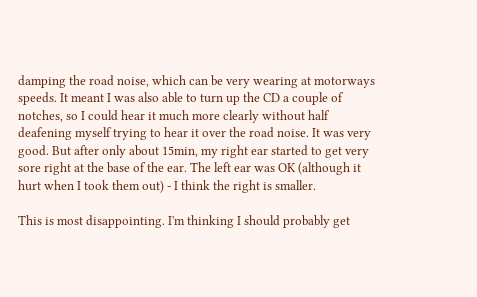damping the road noise, which can be very wearing at motorways speeds. It meant I was also able to turn up the CD a couple of notches, so I could hear it much more clearly without half deafening myself trying to hear it over the road noise. It was very good. But after only about 15min, my right ear started to get very sore right at the base of the ear. The left ear was OK (although it hurt when I took them out) - I think the right is smaller.

This is most disappointing. I'm thinking I should probably get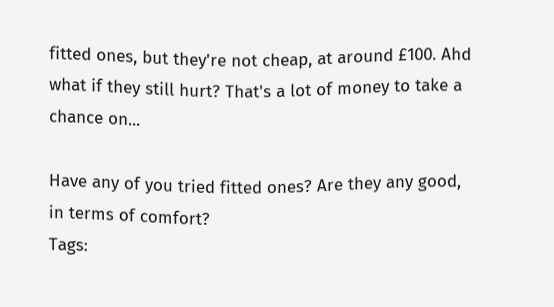fitted ones, but they're not cheap, at around £100. Ahd what if they still hurt? That's a lot of money to take a chance on...

Have any of you tried fitted ones? Are they any good, in terms of comfort?
Tags: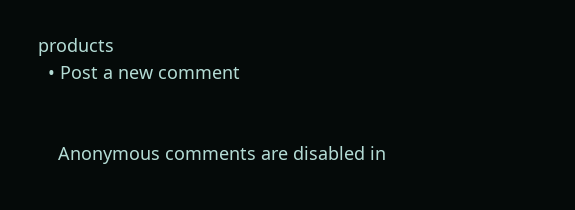products
  • Post a new comment


    Anonymous comments are disabled in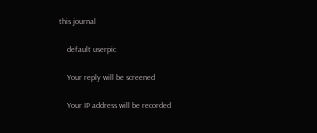this journal

    default userpic

    Your reply will be screened

    Your IP address will be recorded